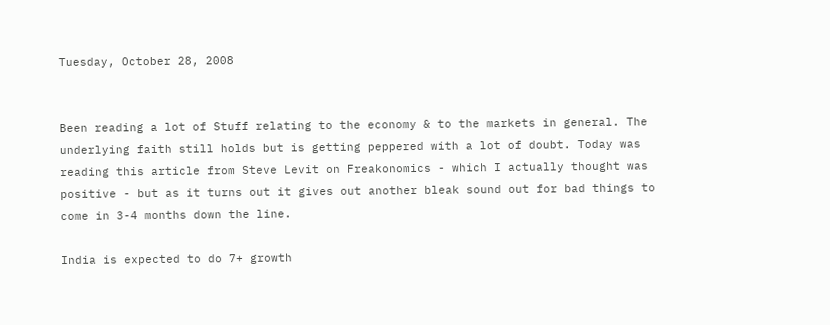Tuesday, October 28, 2008


Been reading a lot of Stuff relating to the economy & to the markets in general. The underlying faith still holds but is getting peppered with a lot of doubt. Today was reading this article from Steve Levit on Freakonomics - which I actually thought was positive - but as it turns out it gives out another bleak sound out for bad things to come in 3-4 months down the line.

India is expected to do 7+ growth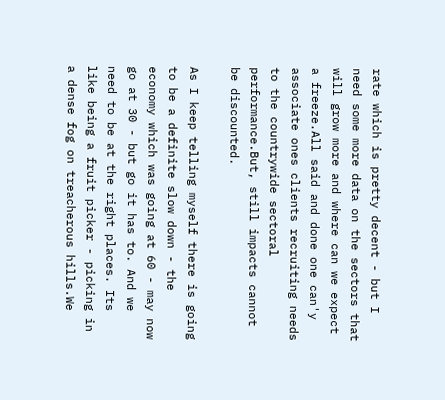rate which is pretty decent - but I need some more data on the sectors that will grow more and where can we expect a freeze.All said and done one can'y associate ones clients recruiting needs to the countrywide sectoral performance.But, still impacts cannot be discounted.

As I keep telling myself there is going to be a definite slow down - the economy which was going at 60 - may now go at 30 - but go it has to. And we need to be at the right places. Its like being a fruit picker - picking in a dense fog on treacherous hills.We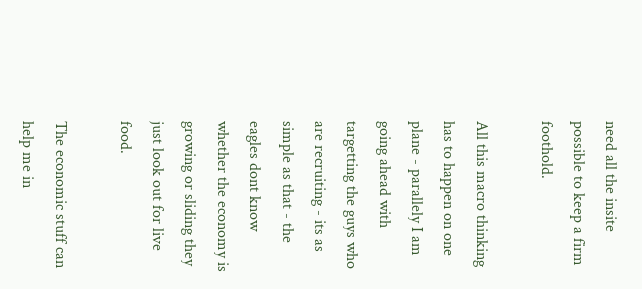need all the insite possible to keep a firm foothold.

All this macro thinking has to happen on one plane - parallely I am going ahead with targetting the guys who are recruiting - its as simple as that - the eagles dont know whether the economy is growing or sliding they just look out for live food.

The economic stuff can help me in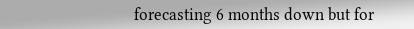forecasting 6 months down but for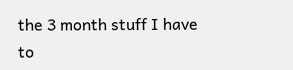the 3 month stuff I have to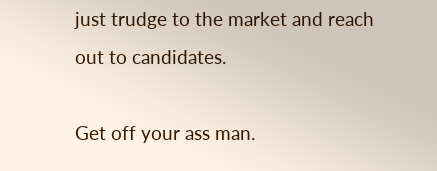just trudge to the market and reach out to candidates.

Get off your ass man.